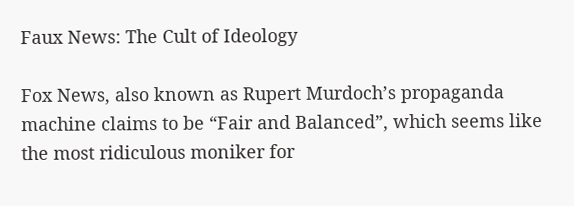Faux News: The Cult of Ideology

Fox News, also known as Rupert Murdoch’s propaganda machine claims to be “Fair and Balanced”, which seems like the most ridiculous moniker for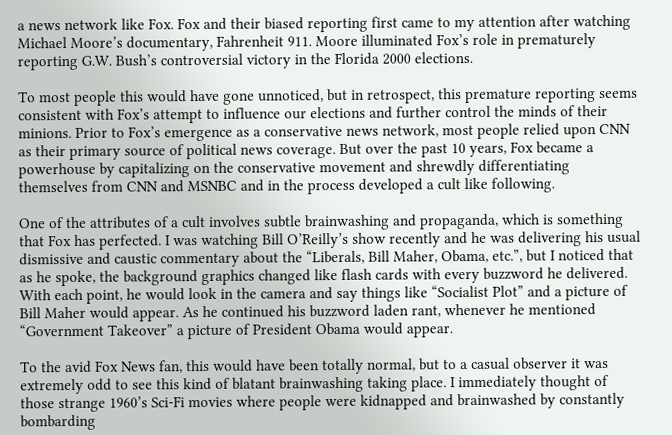a news network like Fox. Fox and their biased reporting first came to my attention after watching Michael Moore’s documentary, Fahrenheit 911. Moore illuminated Fox’s role in prematurely reporting G.W. Bush’s controversial victory in the Florida 2000 elections.

To most people this would have gone unnoticed, but in retrospect, this premature reporting seems consistent with Fox’s attempt to influence our elections and further control the minds of their minions. Prior to Fox’s emergence as a conservative news network, most people relied upon CNN as their primary source of political news coverage. But over the past 10 years, Fox became a powerhouse by capitalizing on the conservative movement and shrewdly differentiating themselves from CNN and MSNBC and in the process developed a cult like following.

One of the attributes of a cult involves subtle brainwashing and propaganda, which is something that Fox has perfected. I was watching Bill O’Reilly’s show recently and he was delivering his usual dismissive and caustic commentary about the “Liberals, Bill Maher, Obama, etc.”, but I noticed that as he spoke, the background graphics changed like flash cards with every buzzword he delivered. With each point, he would look in the camera and say things like “Socialist Plot” and a picture of Bill Maher would appear. As he continued his buzzword laden rant, whenever he mentioned “Government Takeover” a picture of President Obama would appear.

To the avid Fox News fan, this would have been totally normal, but to a casual observer it was extremely odd to see this kind of blatant brainwashing taking place. I immediately thought of those strange 1960’s Sci-Fi movies where people were kidnapped and brainwashed by constantly bombarding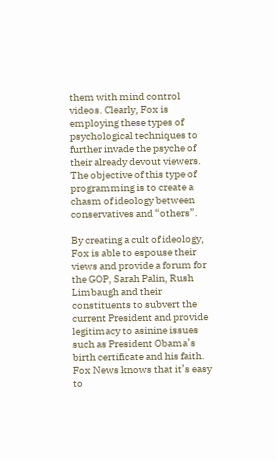them with mind control videos. Clearly, Fox is employing these types of psychological techniques to further invade the psyche of their already devout viewers. The objective of this type of programming is to create a chasm of ideology between conservatives and “others”.

By creating a cult of ideology, Fox is able to espouse their views and provide a forum for the GOP, Sarah Palin, Rush Limbaugh and their constituents to subvert the current President and provide legitimacy to asinine issues such as President Obama’s birth certificate and his faith. Fox News knows that it’s easy to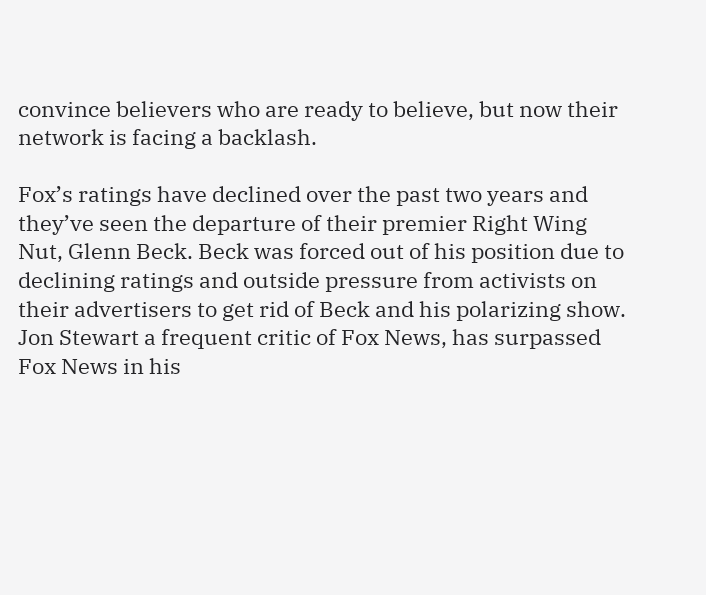convince believers who are ready to believe, but now their network is facing a backlash.

Fox’s ratings have declined over the past two years and they’ve seen the departure of their premier Right Wing Nut, Glenn Beck. Beck was forced out of his position due to declining ratings and outside pressure from activists on their advertisers to get rid of Beck and his polarizing show. Jon Stewart a frequent critic of Fox News, has surpassed Fox News in his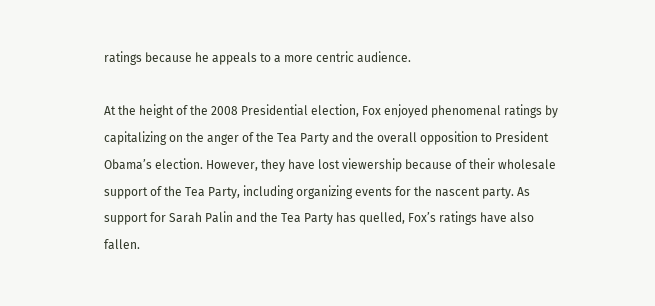ratings because he appeals to a more centric audience.

At the height of the 2008 Presidential election, Fox enjoyed phenomenal ratings by capitalizing on the anger of the Tea Party and the overall opposition to President Obama’s election. However, they have lost viewership because of their wholesale support of the Tea Party, including organizing events for the nascent party. As support for Sarah Palin and the Tea Party has quelled, Fox’s ratings have also fallen.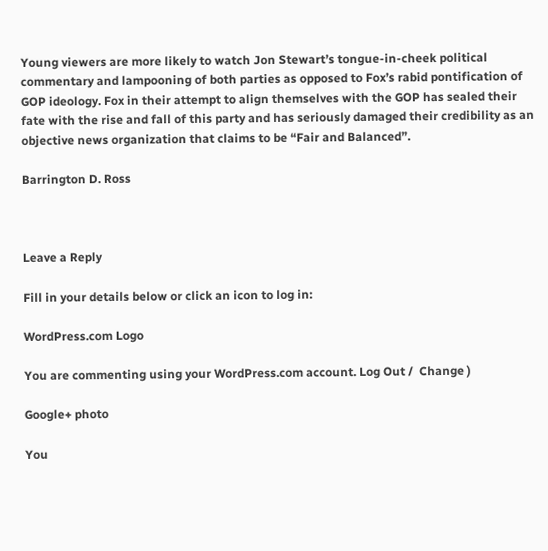Young viewers are more likely to watch Jon Stewart’s tongue-in-cheek political commentary and lampooning of both parties as opposed to Fox’s rabid pontification of GOP ideology. Fox in their attempt to align themselves with the GOP has sealed their fate with the rise and fall of this party and has seriously damaged their credibility as an objective news organization that claims to be “Fair and Balanced”.

Barrington D. Ross



Leave a Reply

Fill in your details below or click an icon to log in:

WordPress.com Logo

You are commenting using your WordPress.com account. Log Out /  Change )

Google+ photo

You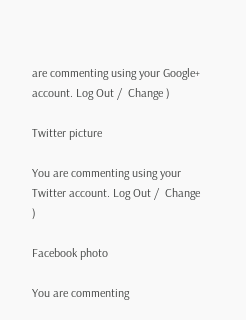are commenting using your Google+ account. Log Out /  Change )

Twitter picture

You are commenting using your Twitter account. Log Out /  Change )

Facebook photo

You are commenting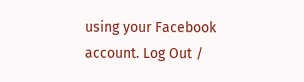using your Facebook account. Log Out /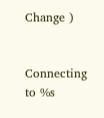Change )


Connecting to %s